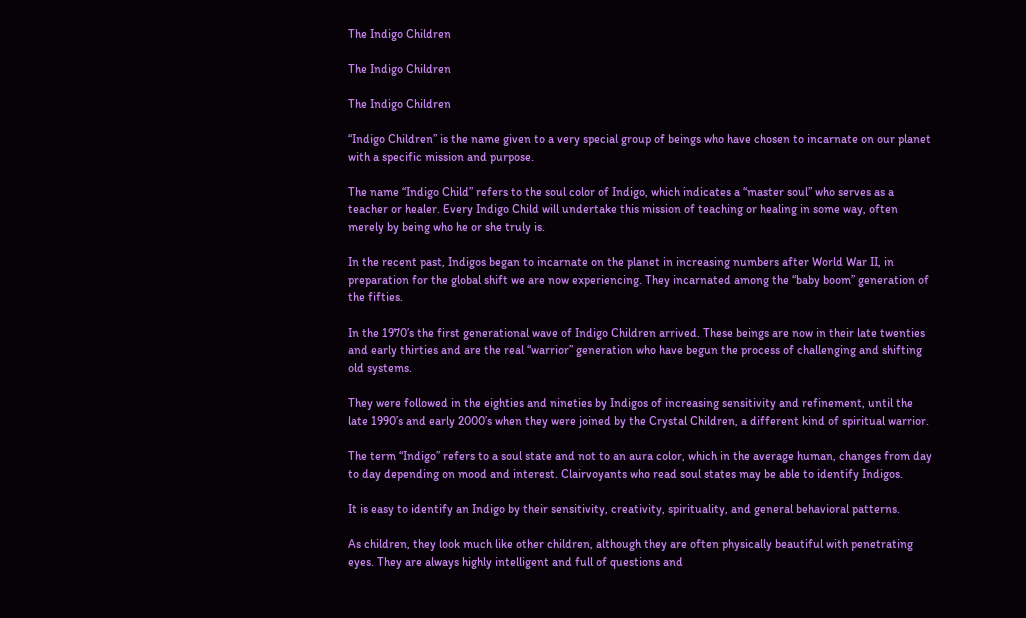The Indigo Children

The Indigo Children

The Indigo Children

“Indigo Children” is the name given to a very special group of beings who have chosen to incarnate on our planet with a specific mission and purpose.

The name “Indigo Child” refers to the soul color of Indigo, which indicates a “master soul” who serves as a teacher or healer. Every Indigo Child will undertake this mission of teaching or healing in some way, often merely by being who he or she truly is.

In the recent past, Indigos began to incarnate on the planet in increasing numbers after World War II, in preparation for the global shift we are now experiencing. They incarnated among the “baby boom” generation of the fifties.

In the 1970’s the first generational wave of Indigo Children arrived. These beings are now in their late twenties and early thirties and are the real “warrior” generation who have begun the process of challenging and shifting old systems.

They were followed in the eighties and nineties by Indigos of increasing sensitivity and refinement, until the late 1990’s and early 2000’s when they were joined by the Crystal Children, a different kind of spiritual warrior.

The term “Indigo” refers to a soul state and not to an aura color, which in the average human, changes from day to day depending on mood and interest. Clairvoyants who read soul states may be able to identify Indigos.

It is easy to identify an Indigo by their sensitivity, creativity, spirituality, and general behavioral patterns.

As children, they look much like other children, although they are often physically beautiful with penetrating eyes. They are always highly intelligent and full of questions and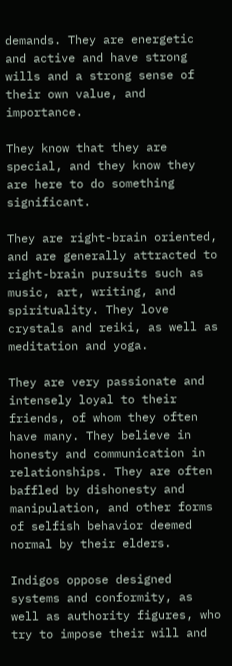demands. They are energetic and active and have strong wills and a strong sense of their own value, and importance.

They know that they are special, and they know they are here to do something significant.

They are right-brain oriented, and are generally attracted to right-brain pursuits such as music, art, writing, and spirituality. They love crystals and reiki, as well as meditation and yoga.

They are very passionate and intensely loyal to their friends, of whom they often have many. They believe in honesty and communication in relationships. They are often baffled by dishonesty and manipulation, and other forms of selfish behavior deemed normal by their elders.

Indigos oppose designed systems and conformity, as well as authority figures, who try to impose their will and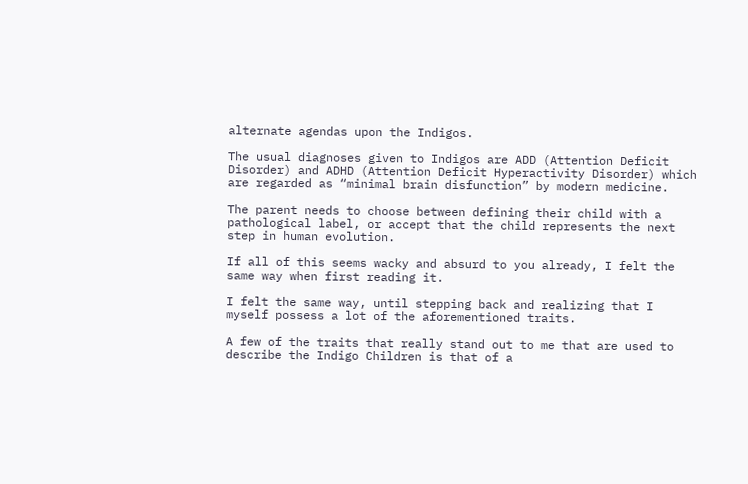alternate agendas upon the Indigos.

The usual diagnoses given to Indigos are ADD (Attention Deficit Disorder) and ADHD (Attention Deficit Hyperactivity Disorder) which are regarded as “minimal brain disfunction” by modern medicine.

The parent needs to choose between defining their child with a pathological label, or accept that the child represents the next step in human evolution.

If all of this seems wacky and absurd to you already, I felt the same way when first reading it.

I felt the same way, until stepping back and realizing that I myself possess a lot of the aforementioned traits.

A few of the traits that really stand out to me that are used to describe the Indigo Children is that of a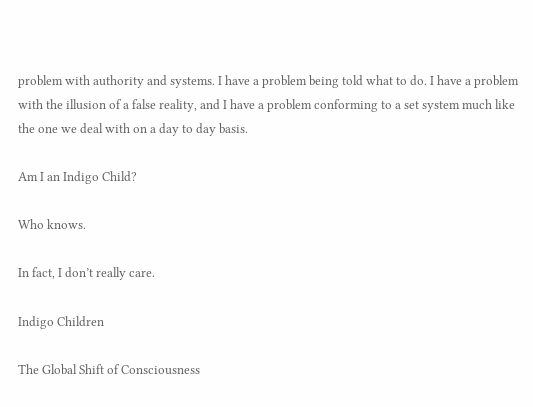problem with authority and systems. I have a problem being told what to do. I have a problem with the illusion of a false reality, and I have a problem conforming to a set system much like the one we deal with on a day to day basis.

Am I an Indigo Child?

Who knows.

In fact, I don’t really care.

Indigo Children

The Global Shift of Consciousness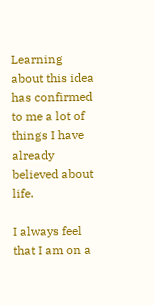Learning about this idea has confirmed to me a lot of things I have already believed about life.

I always feel that I am on a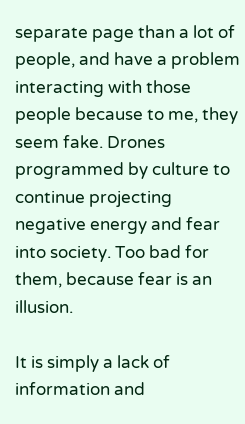separate page than a lot of people, and have a problem interacting with those people because to me, they seem fake. Drones programmed by culture to continue projecting negative energy and fear into society. Too bad for them, because fear is an illusion.

It is simply a lack of information and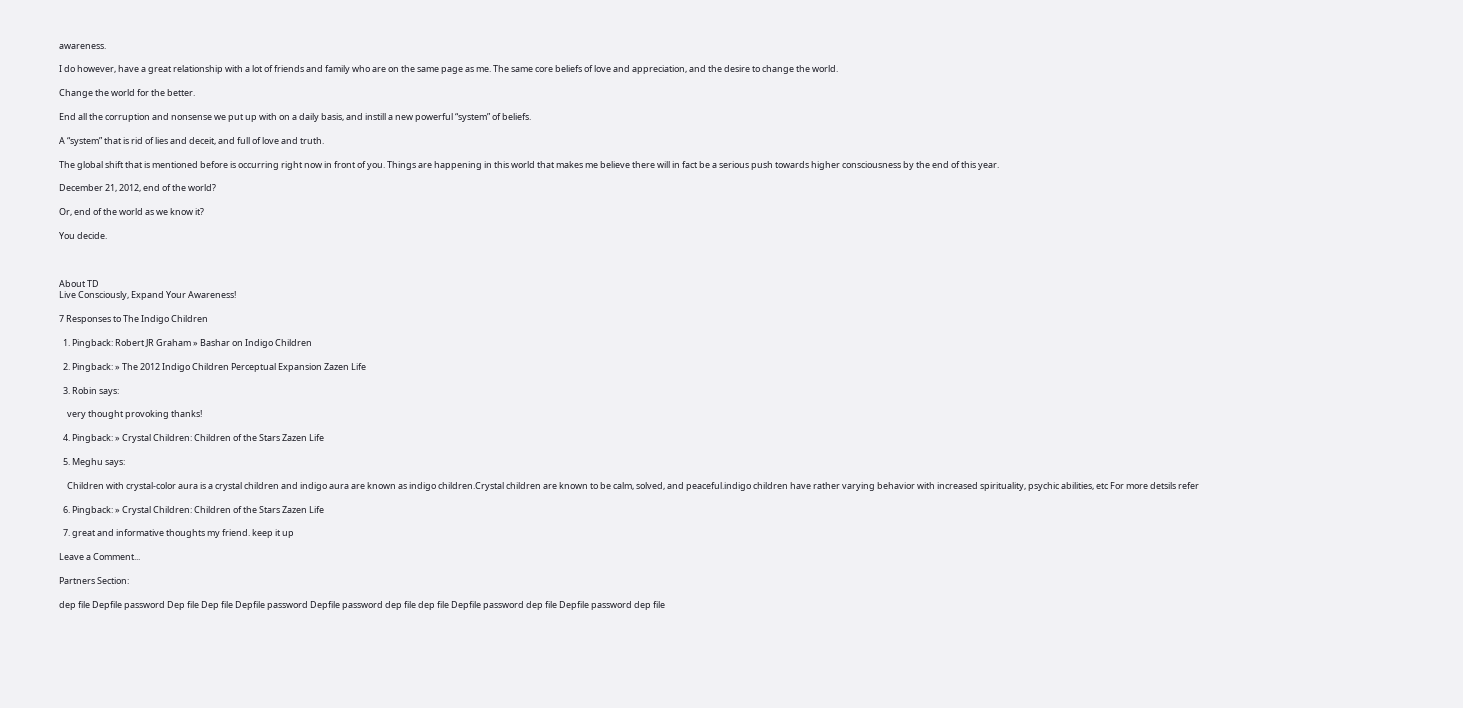awareness.

I do however, have a great relationship with a lot of friends and family who are on the same page as me. The same core beliefs of love and appreciation, and the desire to change the world.

Change the world for the better.

End all the corruption and nonsense we put up with on a daily basis, and instill a new powerful “system” of beliefs.

A “system” that is rid of lies and deceit, and full of love and truth.

The global shift that is mentioned before is occurring right now in front of you. Things are happening in this world that makes me believe there will in fact be a serious push towards higher consciousness by the end of this year.

December 21, 2012, end of the world?

Or, end of the world as we know it?

You decide.



About TD
Live Consciously, Expand Your Awareness!

7 Responses to The Indigo Children

  1. Pingback: Robert JR Graham » Bashar on Indigo Children

  2. Pingback: » The 2012 Indigo Children Perceptual Expansion Zazen Life

  3. Robin says:

    very thought provoking thanks!

  4. Pingback: » Crystal Children: Children of the Stars Zazen Life

  5. Meghu says:

    Children with crystal-color aura is a crystal children and indigo aura are known as indigo children.Crystal children are known to be calm, solved, and peaceful.indigo children have rather varying behavior with increased spirituality, psychic abilities, etc For more detsils refer

  6. Pingback: » Crystal Children: Children of the Stars Zazen Life

  7. great and informative thoughts my friend. keep it up

Leave a Comment...

Partners Section:

dep file Depfile password Dep file Dep file Depfile password Depfile password dep file dep file Depfile password dep file Depfile password dep file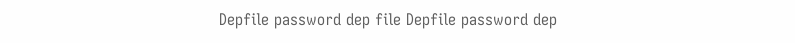Depfile password dep file Depfile password dep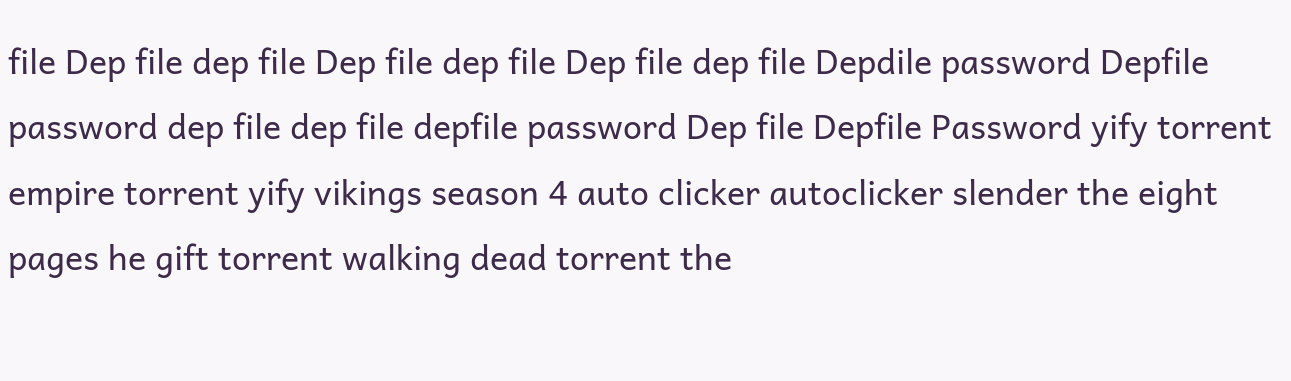file Dep file dep file Dep file dep file Dep file dep file Depdile password Depfile password dep file dep file depfile password Dep file Depfile Password yify torrent empire torrent yify vikings season 4 auto clicker autoclicker slender the eight pages he gift torrent walking dead torrent the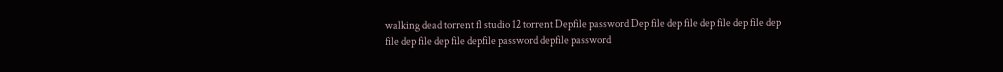walking dead torrent fl studio 12 torrent Depfile password Dep file dep file dep file dep file dep file dep file dep file depfile password depfile password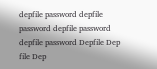depfile password depfile password depfile password depfile password Depfile Dep file Dep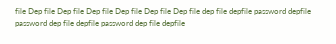file Dep file Dep file Dep file Dep file Dep file Dep file dep file depfile password depfile password dep file depfile password dep file depfile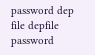password dep file depfile password